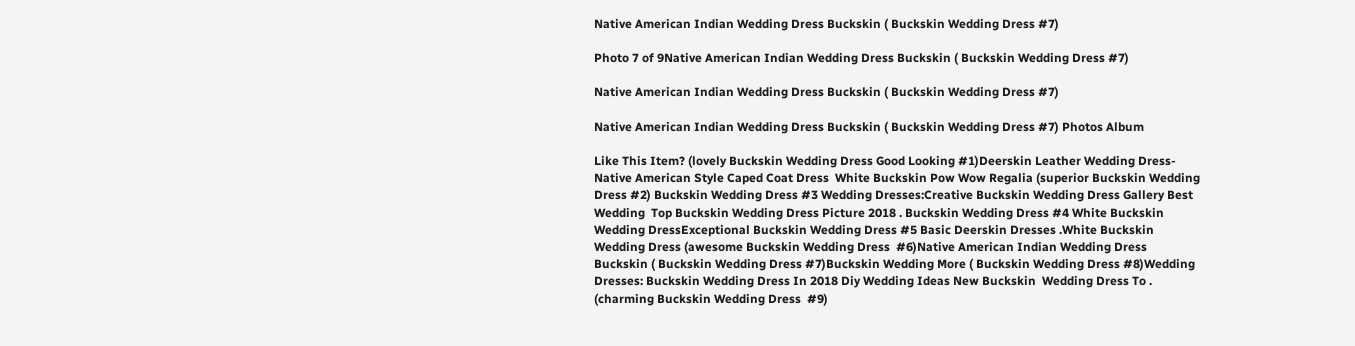Native American Indian Wedding Dress Buckskin ( Buckskin Wedding Dress #7)

Photo 7 of 9Native American Indian Wedding Dress Buckskin ( Buckskin Wedding Dress #7)

Native American Indian Wedding Dress Buckskin ( Buckskin Wedding Dress #7)

Native American Indian Wedding Dress Buckskin ( Buckskin Wedding Dress #7) Photos Album

Like This Item? (lovely Buckskin Wedding Dress Good Looking #1)Deerskin Leather Wedding Dress- Native American Style Caped Coat Dress  White Buckskin Pow Wow Regalia (superior Buckskin Wedding Dress #2) Buckskin Wedding Dress #3 Wedding Dresses:Creative Buckskin Wedding Dress Gallery Best Wedding  Top Buckskin Wedding Dress Picture 2018 . Buckskin Wedding Dress #4 White Buckskin Wedding DressExceptional Buckskin Wedding Dress #5 Basic Deerskin Dresses .White Buckskin Wedding Dress (awesome Buckskin Wedding Dress  #6)Native American Indian Wedding Dress Buckskin ( Buckskin Wedding Dress #7)Buckskin Wedding More ( Buckskin Wedding Dress #8)Wedding Dresses: Buckskin Wedding Dress In 2018 Diy Wedding Ideas New Buckskin  Wedding Dress To . (charming Buckskin Wedding Dress  #9)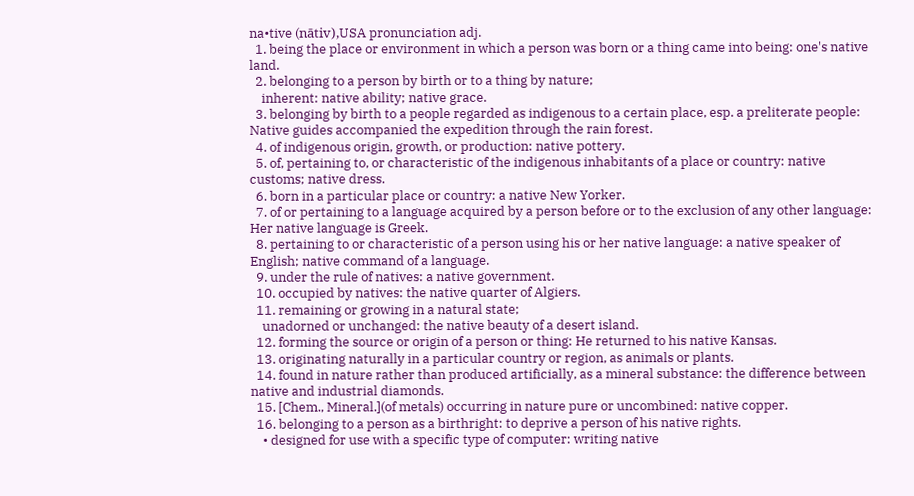na•tive (nātiv),USA pronunciation adj.
  1. being the place or environment in which a person was born or a thing came into being: one's native land.
  2. belonging to a person by birth or to a thing by nature;
    inherent: native ability; native grace.
  3. belonging by birth to a people regarded as indigenous to a certain place, esp. a preliterate people: Native guides accompanied the expedition through the rain forest.
  4. of indigenous origin, growth, or production: native pottery.
  5. of, pertaining to, or characteristic of the indigenous inhabitants of a place or country: native customs; native dress.
  6. born in a particular place or country: a native New Yorker.
  7. of or pertaining to a language acquired by a person before or to the exclusion of any other language: Her native language is Greek.
  8. pertaining to or characteristic of a person using his or her native language: a native speaker of English; native command of a language.
  9. under the rule of natives: a native government.
  10. occupied by natives: the native quarter of Algiers.
  11. remaining or growing in a natural state;
    unadorned or unchanged: the native beauty of a desert island.
  12. forming the source or origin of a person or thing: He returned to his native Kansas.
  13. originating naturally in a particular country or region, as animals or plants.
  14. found in nature rather than produced artificially, as a mineral substance: the difference between native and industrial diamonds.
  15. [Chem., Mineral.](of metals) occurring in nature pure or uncombined: native copper.
  16. belonging to a person as a birthright: to deprive a person of his native rights.
    • designed for use with a specific type of computer: writing native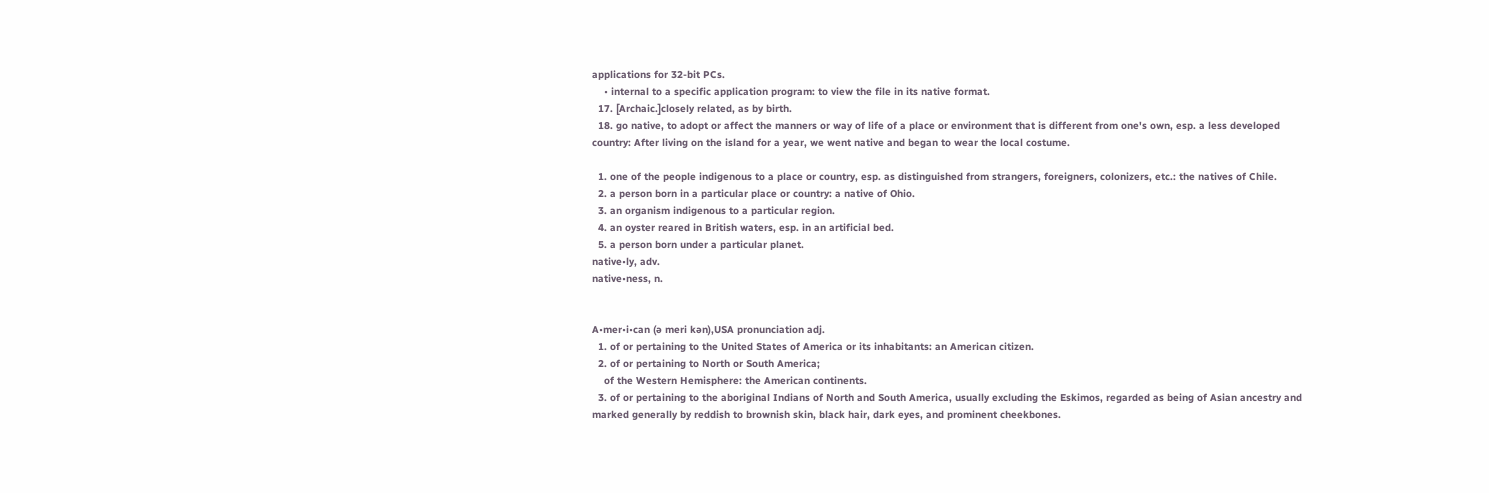applications for 32-bit PCs.
    • internal to a specific application program: to view the file in its native format.
  17. [Archaic.]closely related, as by birth.
  18. go native, to adopt or affect the manners or way of life of a place or environment that is different from one's own, esp. a less developed country: After living on the island for a year, we went native and began to wear the local costume.

  1. one of the people indigenous to a place or country, esp. as distinguished from strangers, foreigners, colonizers, etc.: the natives of Chile.
  2. a person born in a particular place or country: a native of Ohio.
  3. an organism indigenous to a particular region.
  4. an oyster reared in British waters, esp. in an artificial bed.
  5. a person born under a particular planet.
native•ly, adv.
native•ness, n.


A•mer•i•can (ə meri kən),USA pronunciation adj.
  1. of or pertaining to the United States of America or its inhabitants: an American citizen.
  2. of or pertaining to North or South America;
    of the Western Hemisphere: the American continents.
  3. of or pertaining to the aboriginal Indians of North and South America, usually excluding the Eskimos, regarded as being of Asian ancestry and marked generally by reddish to brownish skin, black hair, dark eyes, and prominent cheekbones.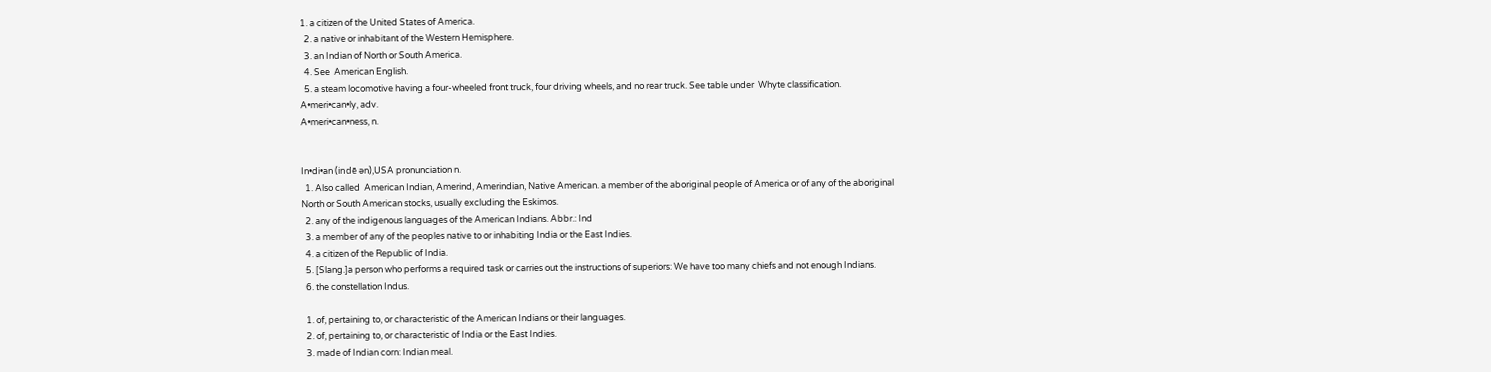1. a citizen of the United States of America.
  2. a native or inhabitant of the Western Hemisphere.
  3. an Indian of North or South America.
  4. See  American English.
  5. a steam locomotive having a four-wheeled front truck, four driving wheels, and no rear truck. See table under  Whyte classification.
A•meri•can•ly, adv.
A•meri•can•ness, n.


In•di•an (indē ən),USA pronunciation n.
  1. Also called  American Indian, Amerind, Amerindian, Native American. a member of the aboriginal people of America or of any of the aboriginal North or South American stocks, usually excluding the Eskimos.
  2. any of the indigenous languages of the American Indians. Abbr.: Ind
  3. a member of any of the peoples native to or inhabiting India or the East Indies.
  4. a citizen of the Republic of India.
  5. [Slang.]a person who performs a required task or carries out the instructions of superiors: We have too many chiefs and not enough Indians.
  6. the constellation Indus.

  1. of, pertaining to, or characteristic of the American Indians or their languages.
  2. of, pertaining to, or characteristic of India or the East Indies.
  3. made of Indian corn: Indian meal.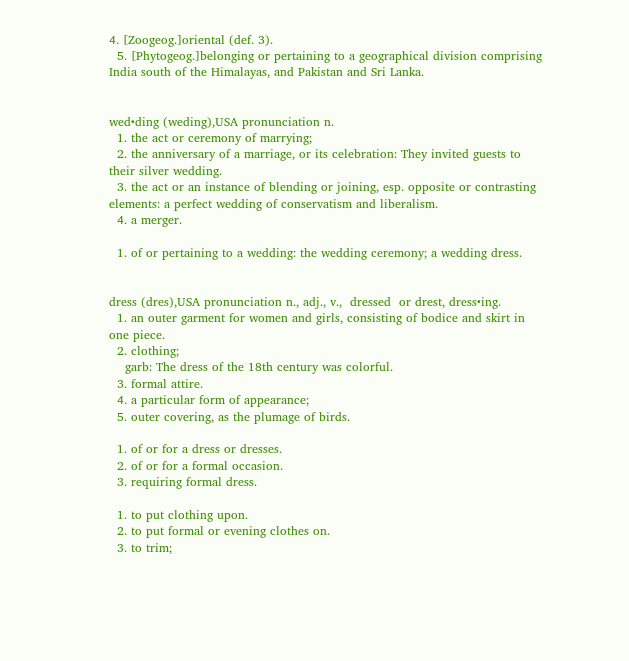4. [Zoogeog.]oriental (def. 3).
  5. [Phytogeog.]belonging or pertaining to a geographical division comprising India south of the Himalayas, and Pakistan and Sri Lanka.


wed•ding (weding),USA pronunciation n.
  1. the act or ceremony of marrying;
  2. the anniversary of a marriage, or its celebration: They invited guests to their silver wedding.
  3. the act or an instance of blending or joining, esp. opposite or contrasting elements: a perfect wedding of conservatism and liberalism.
  4. a merger.

  1. of or pertaining to a wedding: the wedding ceremony; a wedding dress.


dress (dres),USA pronunciation n., adj., v.,  dressed  or drest, dress•ing.
  1. an outer garment for women and girls, consisting of bodice and skirt in one piece.
  2. clothing;
    garb: The dress of the 18th century was colorful.
  3. formal attire.
  4. a particular form of appearance;
  5. outer covering, as the plumage of birds.

  1. of or for a dress or dresses.
  2. of or for a formal occasion.
  3. requiring formal dress.

  1. to put clothing upon.
  2. to put formal or evening clothes on.
  3. to trim;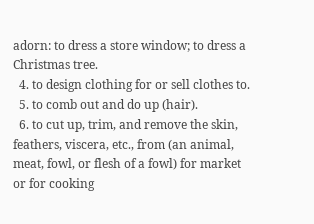adorn: to dress a store window; to dress a Christmas tree.
  4. to design clothing for or sell clothes to.
  5. to comb out and do up (hair).
  6. to cut up, trim, and remove the skin, feathers, viscera, etc., from (an animal, meat, fowl, or flesh of a fowl) for market or for cooking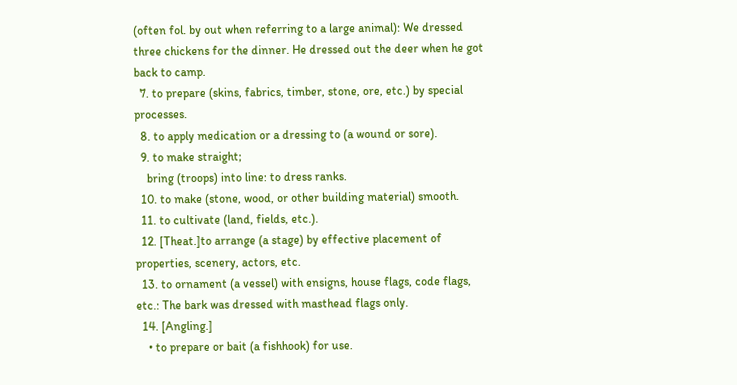(often fol. by out when referring to a large animal): We dressed three chickens for the dinner. He dressed out the deer when he got back to camp.
  7. to prepare (skins, fabrics, timber, stone, ore, etc.) by special processes.
  8. to apply medication or a dressing to (a wound or sore).
  9. to make straight;
    bring (troops) into line: to dress ranks.
  10. to make (stone, wood, or other building material) smooth.
  11. to cultivate (land, fields, etc.).
  12. [Theat.]to arrange (a stage) by effective placement of properties, scenery, actors, etc.
  13. to ornament (a vessel) with ensigns, house flags, code flags, etc.: The bark was dressed with masthead flags only.
  14. [Angling.]
    • to prepare or bait (a fishhook) for use.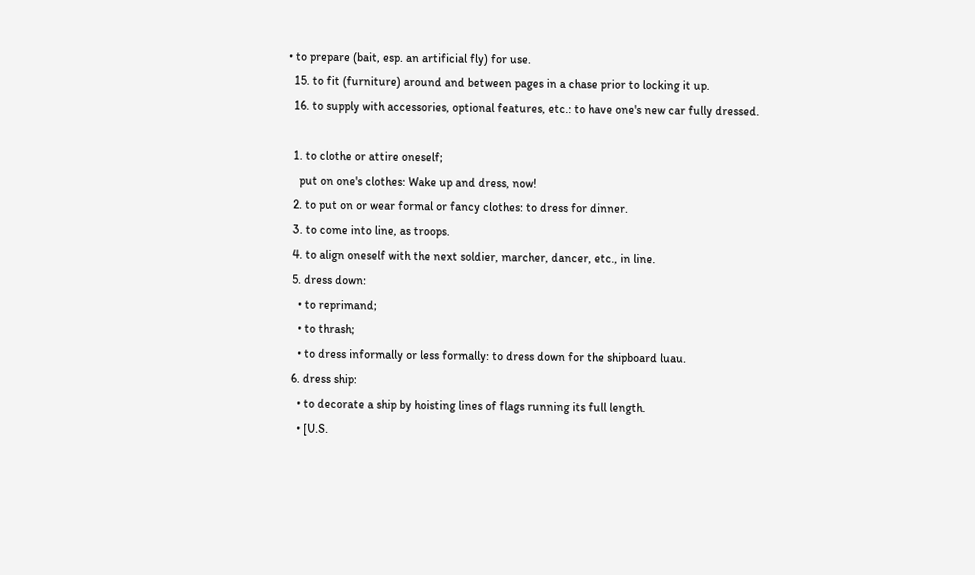• to prepare (bait, esp. an artificial fly) for use.
  15. to fit (furniture) around and between pages in a chase prior to locking it up.
  16. to supply with accessories, optional features, etc.: to have one's new car fully dressed.

  1. to clothe or attire oneself;
    put on one's clothes: Wake up and dress, now!
  2. to put on or wear formal or fancy clothes: to dress for dinner.
  3. to come into line, as troops.
  4. to align oneself with the next soldier, marcher, dancer, etc., in line.
  5. dress down:
    • to reprimand;
    • to thrash;
    • to dress informally or less formally: to dress down for the shipboard luau.
  6. dress ship:
    • to decorate a ship by hoisting lines of flags running its full length.
    • [U.S.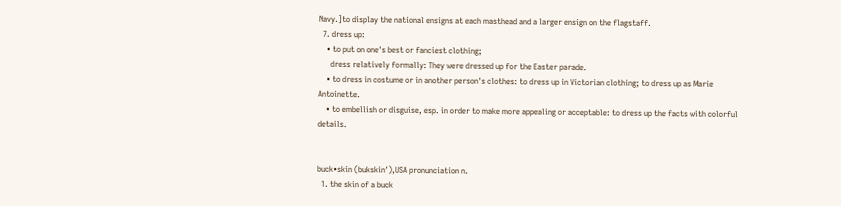Navy.]to display the national ensigns at each masthead and a larger ensign on the flagstaff.
  7. dress up:
    • to put on one's best or fanciest clothing;
      dress relatively formally: They were dressed up for the Easter parade.
    • to dress in costume or in another person's clothes: to dress up in Victorian clothing; to dress up as Marie Antoinette.
    • to embellish or disguise, esp. in order to make more appealing or acceptable: to dress up the facts with colorful details.


buck•skin (bukskin′),USA pronunciation n.
  1. the skin of a buck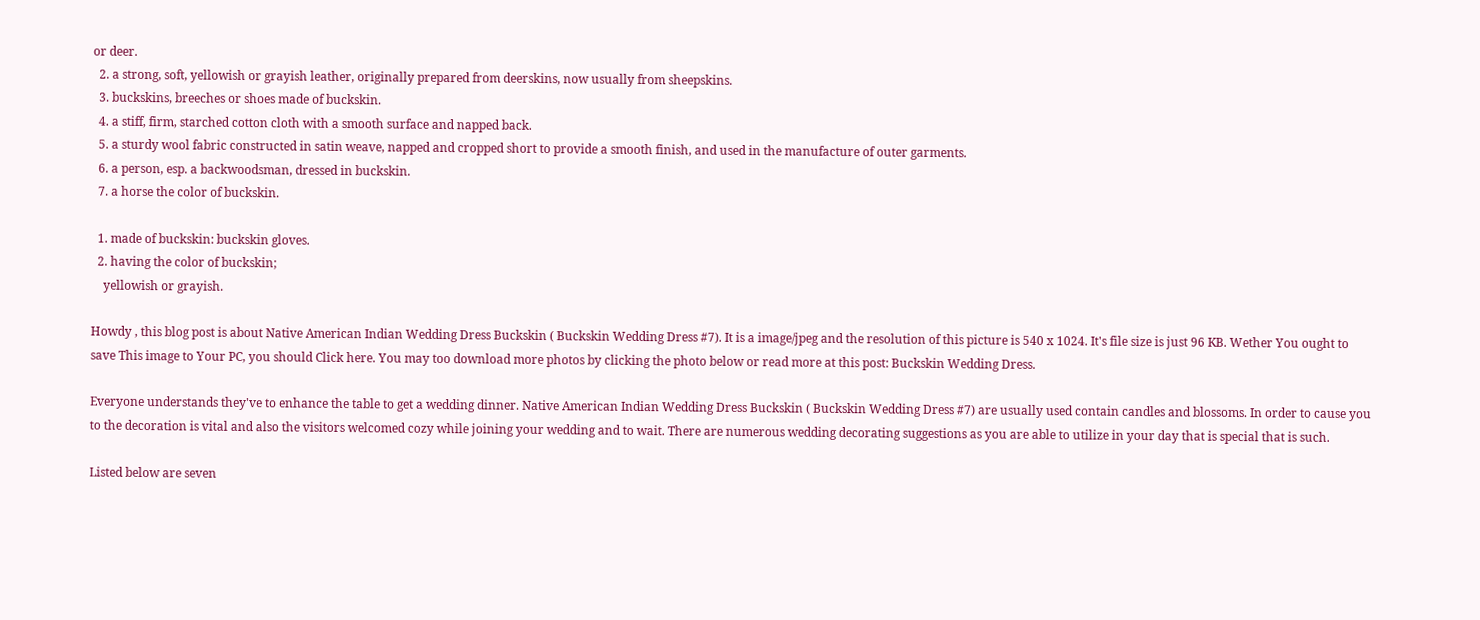or deer.
  2. a strong, soft, yellowish or grayish leather, originally prepared from deerskins, now usually from sheepskins.
  3. buckskins, breeches or shoes made of buckskin.
  4. a stiff, firm, starched cotton cloth with a smooth surface and napped back.
  5. a sturdy wool fabric constructed in satin weave, napped and cropped short to provide a smooth finish, and used in the manufacture of outer garments.
  6. a person, esp. a backwoodsman, dressed in buckskin.
  7. a horse the color of buckskin.

  1. made of buckskin: buckskin gloves.
  2. having the color of buckskin;
    yellowish or grayish.

Howdy , this blog post is about Native American Indian Wedding Dress Buckskin ( Buckskin Wedding Dress #7). It is a image/jpeg and the resolution of this picture is 540 x 1024. It's file size is just 96 KB. Wether You ought to save This image to Your PC, you should Click here. You may too download more photos by clicking the photo below or read more at this post: Buckskin Wedding Dress.

Everyone understands they've to enhance the table to get a wedding dinner. Native American Indian Wedding Dress Buckskin ( Buckskin Wedding Dress #7) are usually used contain candles and blossoms. In order to cause you to the decoration is vital and also the visitors welcomed cozy while joining your wedding and to wait. There are numerous wedding decorating suggestions as you are able to utilize in your day that is special that is such.

Listed below are seven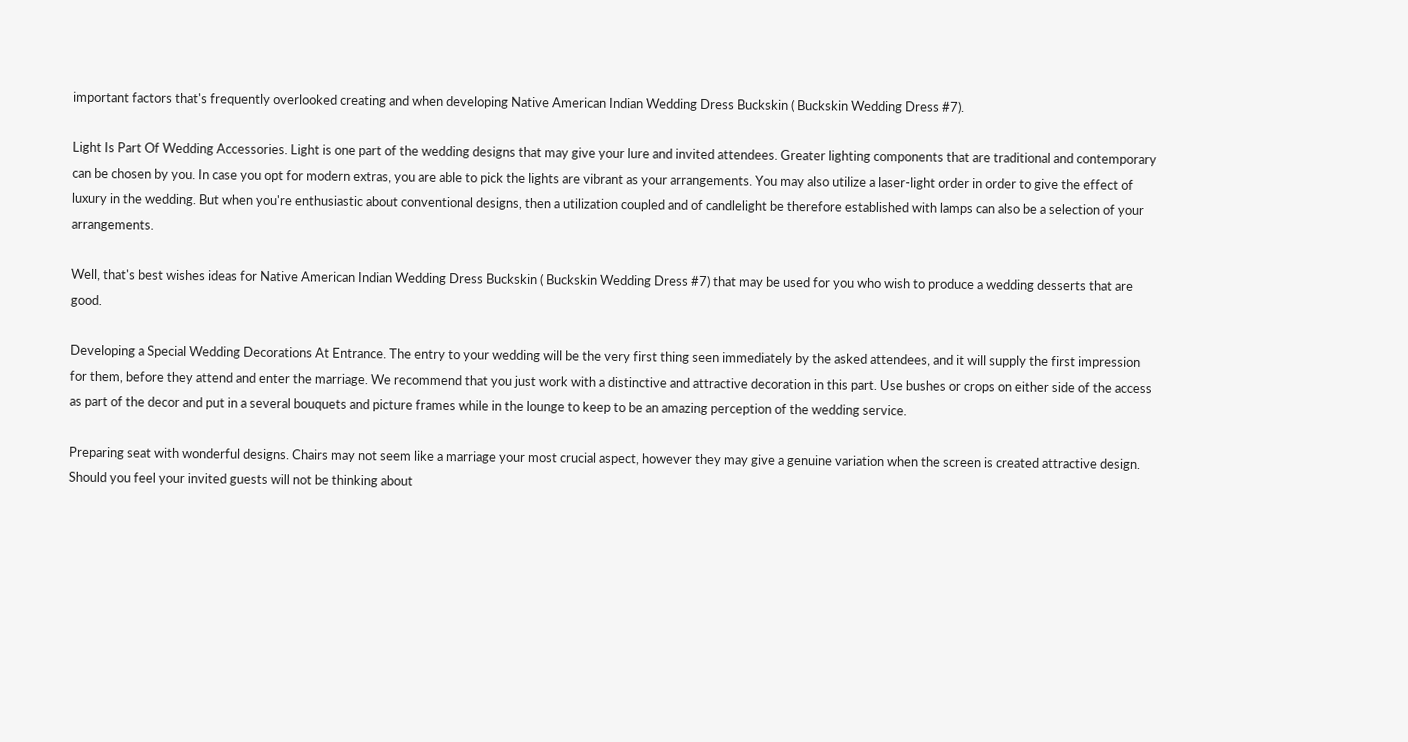important factors that's frequently overlooked creating and when developing Native American Indian Wedding Dress Buckskin ( Buckskin Wedding Dress #7).

Light Is Part Of Wedding Accessories. Light is one part of the wedding designs that may give your lure and invited attendees. Greater lighting components that are traditional and contemporary can be chosen by you. In case you opt for modern extras, you are able to pick the lights are vibrant as your arrangements. You may also utilize a laser-light order in order to give the effect of luxury in the wedding. But when you're enthusiastic about conventional designs, then a utilization coupled and of candlelight be therefore established with lamps can also be a selection of your arrangements.

Well, that's best wishes ideas for Native American Indian Wedding Dress Buckskin ( Buckskin Wedding Dress #7) that may be used for you who wish to produce a wedding desserts that are good.

Developing a Special Wedding Decorations At Entrance. The entry to your wedding will be the very first thing seen immediately by the asked attendees, and it will supply the first impression for them, before they attend and enter the marriage. We recommend that you just work with a distinctive and attractive decoration in this part. Use bushes or crops on either side of the access as part of the decor and put in a several bouquets and picture frames while in the lounge to keep to be an amazing perception of the wedding service.

Preparing seat with wonderful designs. Chairs may not seem like a marriage your most crucial aspect, however they may give a genuine variation when the screen is created attractive design. Should you feel your invited guests will not be thinking about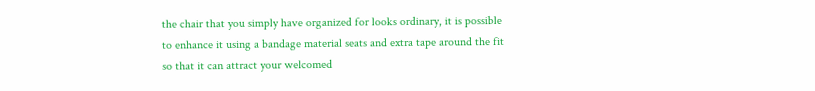the chair that you simply have organized for looks ordinary, it is possible to enhance it using a bandage material seats and extra tape around the fit so that it can attract your welcomed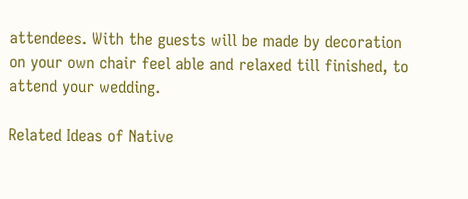attendees. With the guests will be made by decoration on your own chair feel able and relaxed till finished, to attend your wedding.

Related Ideas of Native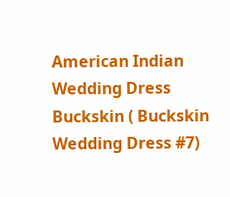American Indian Wedding Dress Buckskin ( Buckskin Wedding Dress #7)